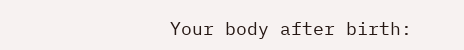Your body after birth: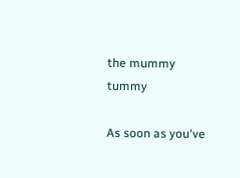the mummy tummy

As soon as you've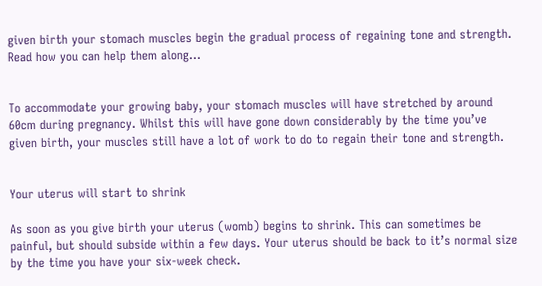given birth your stomach muscles begin the gradual process of regaining tone and strength. Read how you can help them along...


To accommodate your growing baby, your stomach muscles will have stretched by around 60cm during pregnancy. Whilst this will have gone down considerably by the time you’ve given birth, your muscles still have a lot of work to do to regain their tone and strength.


Your uterus will start to shrink

As soon as you give birth your uterus (womb) begins to shrink. This can sometimes be painful, but should subside within a few days. Your uterus should be back to it’s normal size by the time you have your six-week check.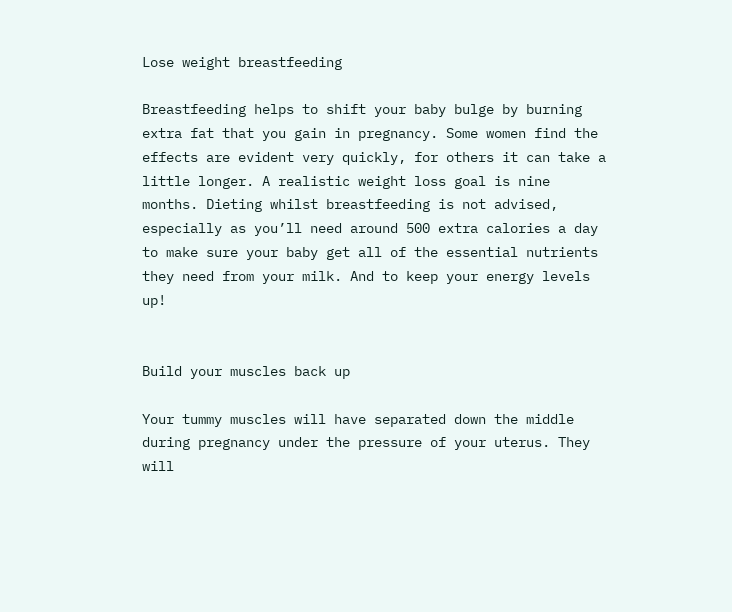Lose weight breastfeeding

Breastfeeding helps to shift your baby bulge by burning extra fat that you gain in pregnancy. Some women find the effects are evident very quickly, for others it can take a little longer. A realistic weight loss goal is nine months. Dieting whilst breastfeeding is not advised, especially as you’ll need around 500 extra calories a day to make sure your baby get all of the essential nutrients they need from your milk. And to keep your energy levels up!


Build your muscles back up

Your tummy muscles will have separated down the middle during pregnancy under the pressure of your uterus. They will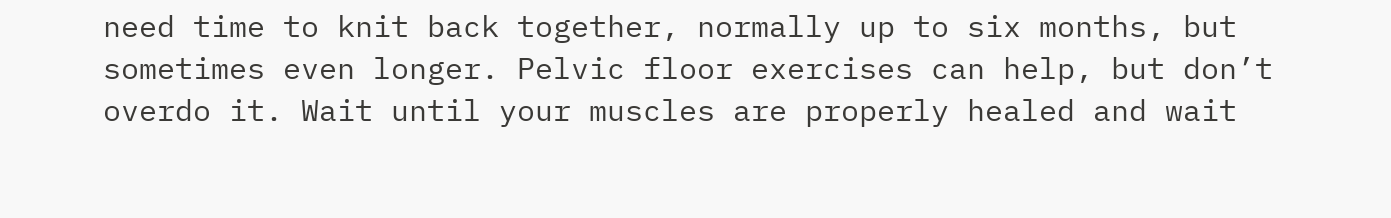need time to knit back together, normally up to six months, but sometimes even longer. Pelvic floor exercises can help, but don’t overdo it. Wait until your muscles are properly healed and wait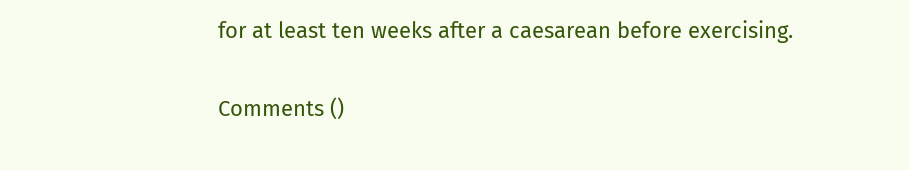for at least ten weeks after a caesarean before exercising.

Comments ()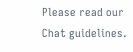Please read our Chat guidelines.